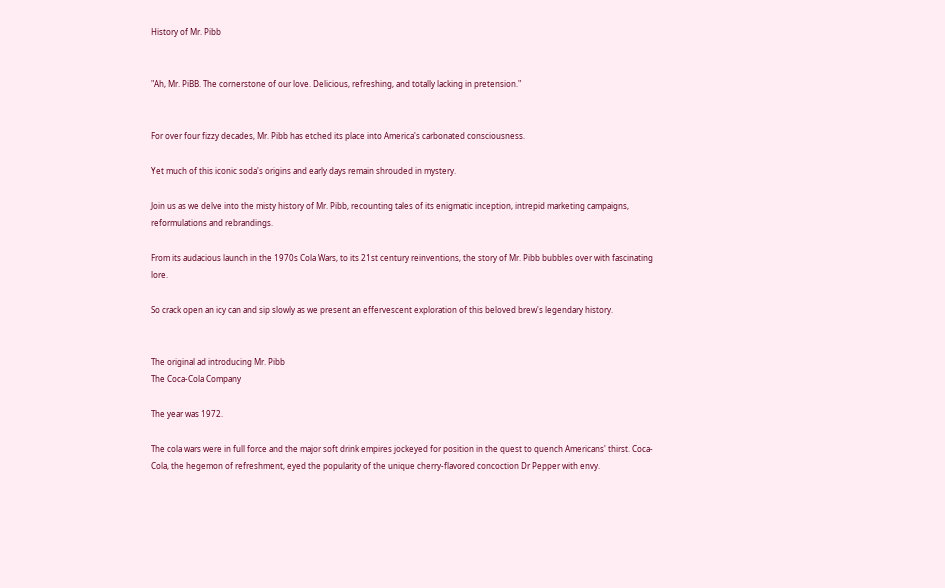History of Mr. Pibb


"Ah, Mr. PiBB. The cornerstone of our love. Delicious, refreshing, and totally lacking in pretension."


For over four fizzy decades, Mr. Pibb has etched its place into America's carbonated consciousness.

Yet much of this iconic soda's origins and early days remain shrouded in mystery.

Join us as we delve into the misty history of Mr. Pibb, recounting tales of its enigmatic inception, intrepid marketing campaigns, reformulations and rebrandings.

From its audacious launch in the 1970s Cola Wars, to its 21st century reinventions, the story of Mr. Pibb bubbles over with fascinating lore.

So crack open an icy can and sip slowly as we present an effervescent exploration of this beloved brew's legendary history.


The original ad introducing Mr. Pibb
The Coca-Cola Company

The year was 1972.

The cola wars were in full force and the major soft drink empires jockeyed for position in the quest to quench Americans' thirst. Coca-Cola, the hegemon of refreshment, eyed the popularity of the unique cherry-flavored concoction Dr Pepper with envy.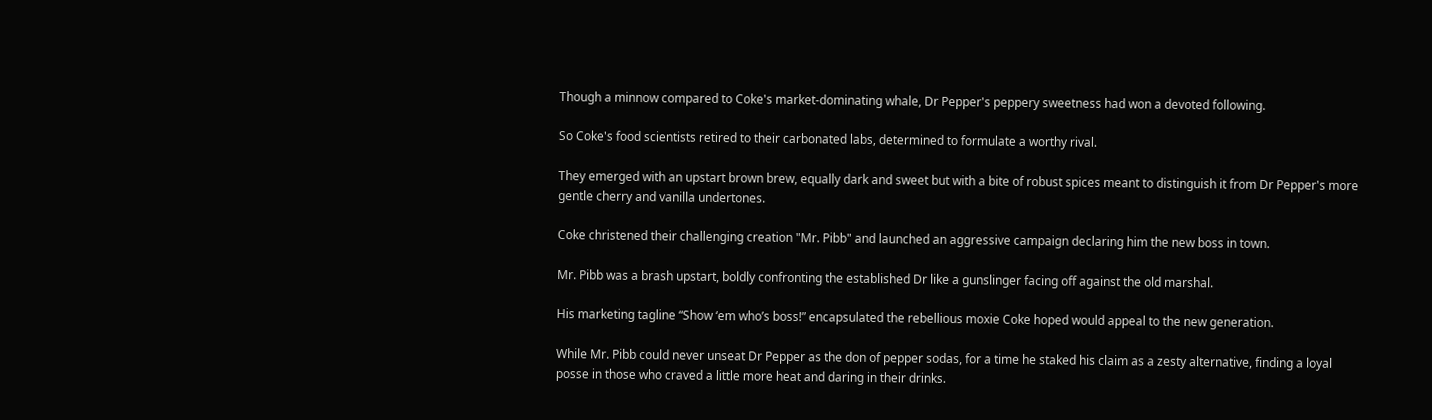Though a minnow compared to Coke's market-dominating whale, Dr Pepper's peppery sweetness had won a devoted following.

So Coke's food scientists retired to their carbonated labs, determined to formulate a worthy rival.

They emerged with an upstart brown brew, equally dark and sweet but with a bite of robust spices meant to distinguish it from Dr Pepper's more gentle cherry and vanilla undertones.

Coke christened their challenging creation "Mr. Pibb" and launched an aggressive campaign declaring him the new boss in town.

Mr. Pibb was a brash upstart, boldly confronting the established Dr like a gunslinger facing off against the old marshal.

His marketing tagline “Show ‘em who’s boss!” encapsulated the rebellious moxie Coke hoped would appeal to the new generation.

While Mr. Pibb could never unseat Dr Pepper as the don of pepper sodas, for a time he staked his claim as a zesty alternative, finding a loyal posse in those who craved a little more heat and daring in their drinks.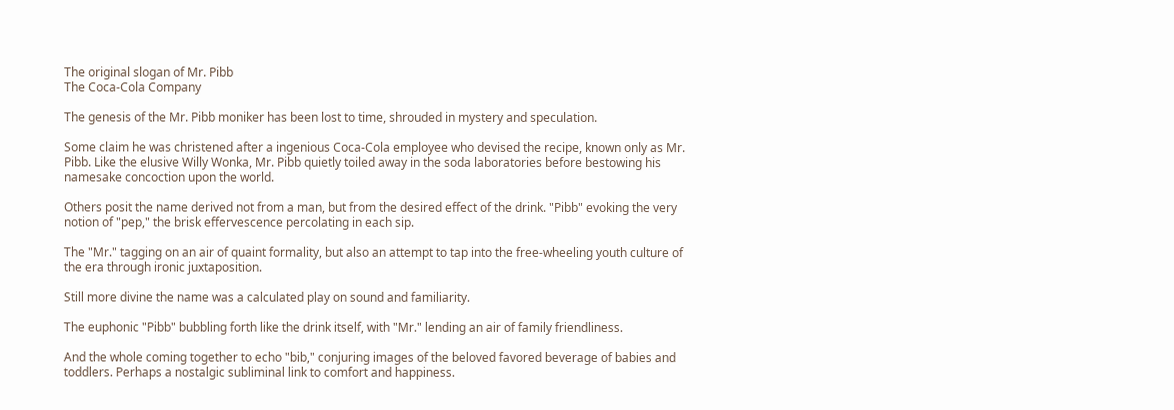The original slogan of Mr. Pibb
The Coca-Cola Company

The genesis of the Mr. Pibb moniker has been lost to time, shrouded in mystery and speculation.

Some claim he was christened after a ingenious Coca-Cola employee who devised the recipe, known only as Mr. Pibb. Like the elusive Willy Wonka, Mr. Pibb quietly toiled away in the soda laboratories before bestowing his namesake concoction upon the world.

Others posit the name derived not from a man, but from the desired effect of the drink. "Pibb" evoking the very notion of "pep," the brisk effervescence percolating in each sip.

The "Mr." tagging on an air of quaint formality, but also an attempt to tap into the free-wheeling youth culture of the era through ironic juxtaposition.

Still more divine the name was a calculated play on sound and familiarity.

The euphonic "Pibb" bubbling forth like the drink itself, with "Mr." lending an air of family friendliness.

And the whole coming together to echo "bib," conjuring images of the beloved favored beverage of babies and toddlers. Perhaps a nostalgic subliminal link to comfort and happiness.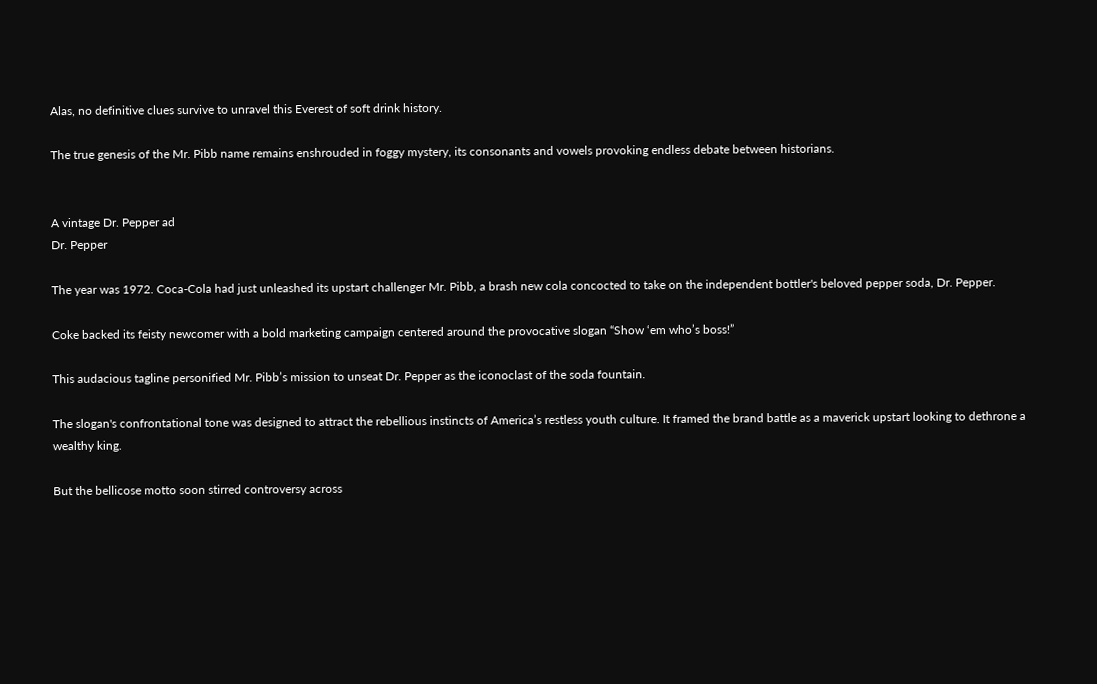Alas, no definitive clues survive to unravel this Everest of soft drink history.

The true genesis of the Mr. Pibb name remains enshrouded in foggy mystery, its consonants and vowels provoking endless debate between historians.


A vintage Dr. Pepper ad
Dr. Pepper

The year was 1972. Coca-Cola had just unleashed its upstart challenger Mr. Pibb, a brash new cola concocted to take on the independent bottler's beloved pepper soda, Dr. Pepper.

Coke backed its feisty newcomer with a bold marketing campaign centered around the provocative slogan “Show ‘em who’s boss!”

This audacious tagline personified Mr. Pibb’s mission to unseat Dr. Pepper as the iconoclast of the soda fountain.

The slogan's confrontational tone was designed to attract the rebellious instincts of America’s restless youth culture. It framed the brand battle as a maverick upstart looking to dethrone a wealthy king.

But the bellicose motto soon stirred controversy across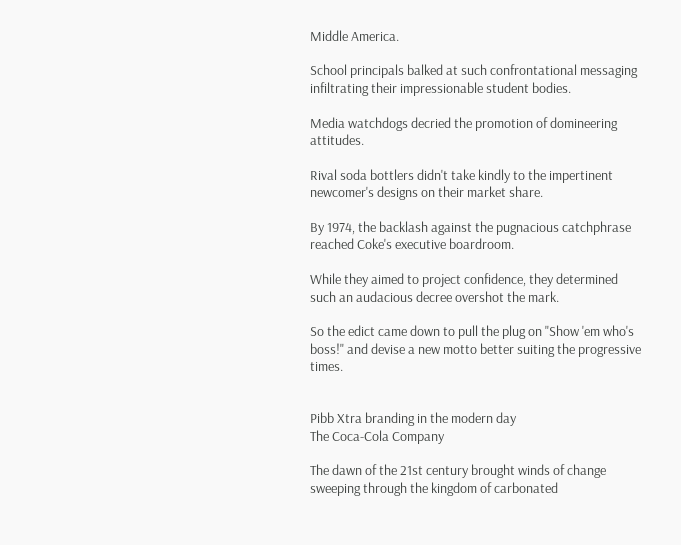Middle America.

School principals balked at such confrontational messaging infiltrating their impressionable student bodies.

Media watchdogs decried the promotion of domineering attitudes.

Rival soda bottlers didn't take kindly to the impertinent newcomer's designs on their market share.

By 1974, the backlash against the pugnacious catchphrase reached Coke's executive boardroom.

While they aimed to project confidence, they determined such an audacious decree overshot the mark.

So the edict came down to pull the plug on "Show 'em who's boss!" and devise a new motto better suiting the progressive times.


Pibb Xtra branding in the modern day
The Coca-Cola Company

The dawn of the 21st century brought winds of change sweeping through the kingdom of carbonated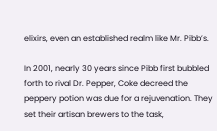elixirs, even an established realm like Mr. Pibb’s.

In 2001, nearly 30 years since Pibb first bubbled forth to rival Dr. Pepper, Coke decreed the peppery potion was due for a rejuvenation. They set their artisan brewers to the task,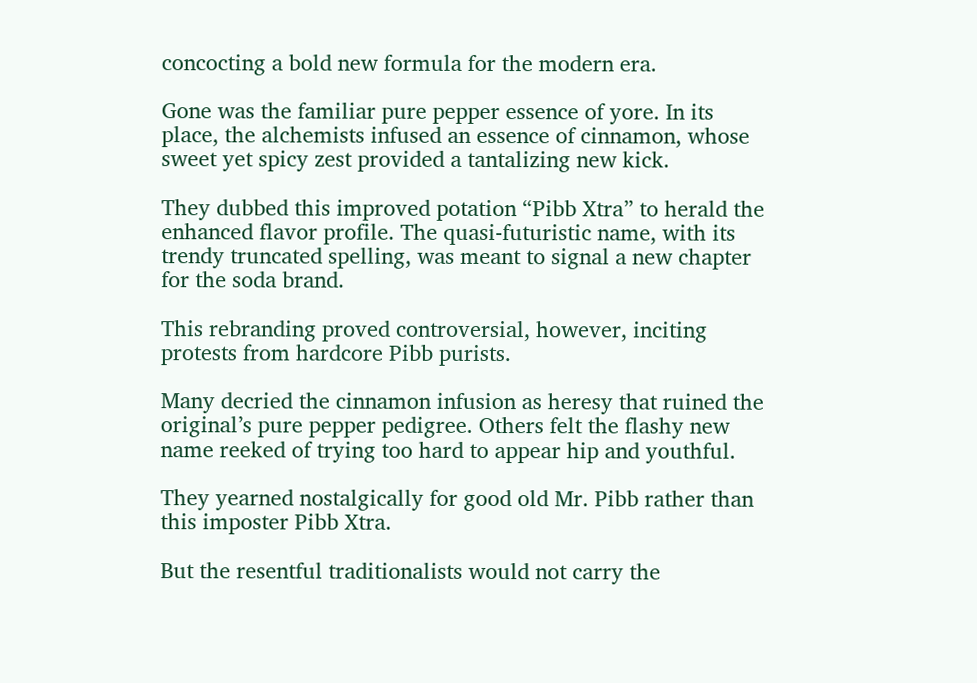concocting a bold new formula for the modern era.

Gone was the familiar pure pepper essence of yore. In its place, the alchemists infused an essence of cinnamon, whose sweet yet spicy zest provided a tantalizing new kick.

They dubbed this improved potation “Pibb Xtra” to herald the enhanced flavor profile. The quasi-futuristic name, with its trendy truncated spelling, was meant to signal a new chapter for the soda brand.

This rebranding proved controversial, however, inciting protests from hardcore Pibb purists.

Many decried the cinnamon infusion as heresy that ruined the original’s pure pepper pedigree. Others felt the flashy new name reeked of trying too hard to appear hip and youthful.

They yearned nostalgically for good old Mr. Pibb rather than this imposter Pibb Xtra.

But the resentful traditionalists would not carry the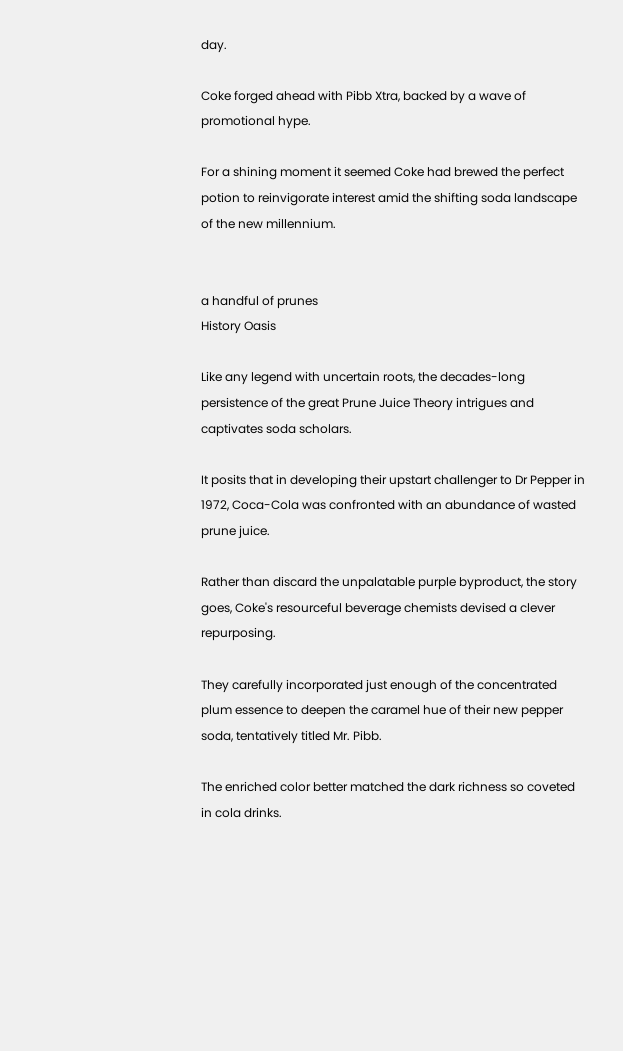day.

Coke forged ahead with Pibb Xtra, backed by a wave of promotional hype.

For a shining moment it seemed Coke had brewed the perfect potion to reinvigorate interest amid the shifting soda landscape of the new millennium.


a handful of prunes
History Oasis

Like any legend with uncertain roots, the decades-long persistence of the great Prune Juice Theory intrigues and captivates soda scholars.

It posits that in developing their upstart challenger to Dr Pepper in 1972, Coca-Cola was confronted with an abundance of wasted prune juice.

Rather than discard the unpalatable purple byproduct, the story goes, Coke's resourceful beverage chemists devised a clever repurposing.

They carefully incorporated just enough of the concentrated plum essence to deepen the caramel hue of their new pepper soda, tentatively titled Mr. Pibb.

The enriched color better matched the dark richness so coveted in cola drinks.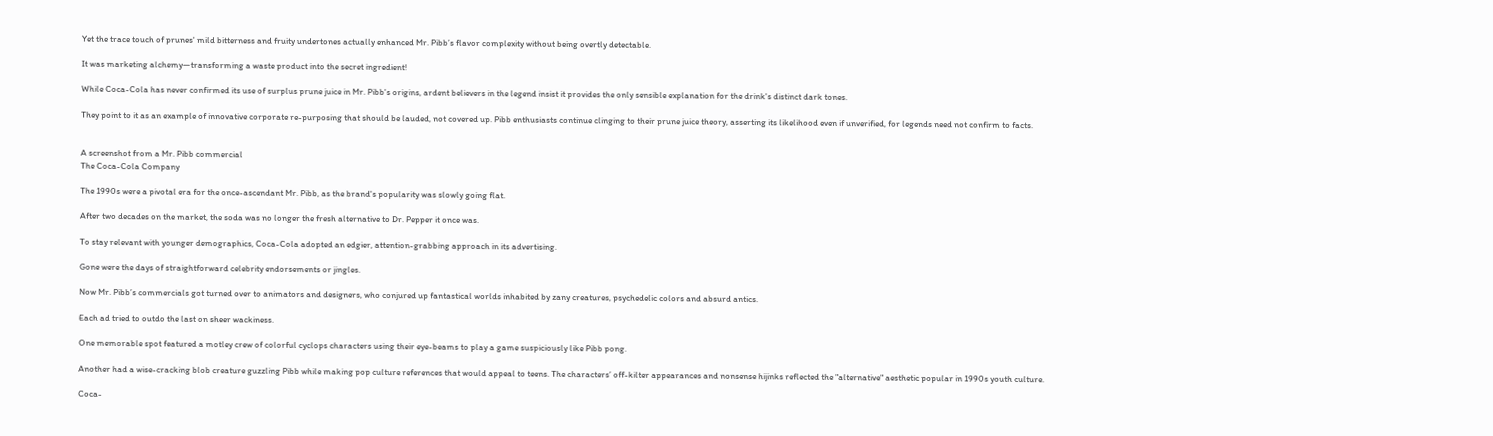Yet the trace touch of prunes' mild bitterness and fruity undertones actually enhanced Mr. Pibb’s flavor complexity without being overtly detectable.

It was marketing alchemy—transforming a waste product into the secret ingredient!

While Coca-Cola has never confirmed its use of surplus prune juice in Mr. Pibb's origins, ardent believers in the legend insist it provides the only sensible explanation for the drink's distinct dark tones.

They point to it as an example of innovative corporate re-purposing that should be lauded, not covered up. Pibb enthusiasts continue clinging to their prune juice theory, asserting its likelihood even if unverified, for legends need not confirm to facts.


A screenshot from a Mr. Pibb commercial
The Coca-Cola Company

The 1990s were a pivotal era for the once-ascendant Mr. Pibb, as the brand's popularity was slowly going flat.

After two decades on the market, the soda was no longer the fresh alternative to Dr. Pepper it once was.

To stay relevant with younger demographics, Coca-Cola adopted an edgier, attention-grabbing approach in its advertising.

Gone were the days of straightforward celebrity endorsements or jingles.

Now Mr. Pibb’s commercials got turned over to animators and designers, who conjured up fantastical worlds inhabited by zany creatures, psychedelic colors and absurd antics.

Each ad tried to outdo the last on sheer wackiness.

One memorable spot featured a motley crew of colorful cyclops characters using their eye-beams to play a game suspiciously like Pibb pong.

Another had a wise-cracking blob creature guzzling Pibb while making pop culture references that would appeal to teens. The characters’ off-kilter appearances and nonsense hijinks reflected the "alternative" aesthetic popular in 1990s youth culture.

Coca-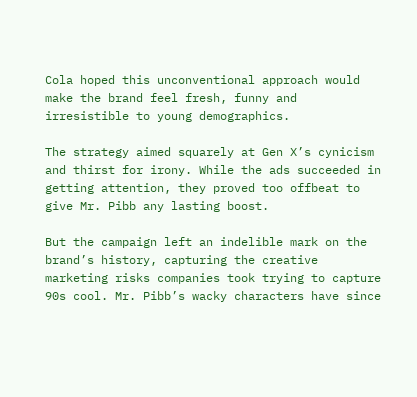Cola hoped this unconventional approach would make the brand feel fresh, funny and irresistible to young demographics.

The strategy aimed squarely at Gen X’s cynicism and thirst for irony. While the ads succeeded in getting attention, they proved too offbeat to give Mr. Pibb any lasting boost.

But the campaign left an indelible mark on the brand’s history, capturing the creative marketing risks companies took trying to capture 90s cool. Mr. Pibb’s wacky characters have since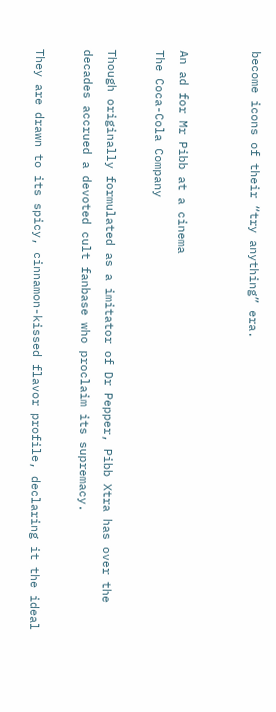become icons of their “try anything” era.


An ad for Mr Pibb at a cinema
The Coca-Cola Company

Though originally formulated as a imitator of Dr Pepper, Pibb Xtra has over the decades accrued a devoted cult fanbase who proclaim its supremacy.

They are drawn to its spicy, cinnamon-kissed flavor profile, declaring it the ideal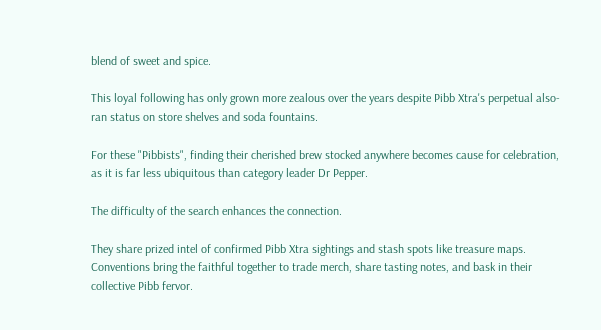blend of sweet and spice.

This loyal following has only grown more zealous over the years despite Pibb Xtra's perpetual also-ran status on store shelves and soda fountains.

For these "Pibbists", finding their cherished brew stocked anywhere becomes cause for celebration, as it is far less ubiquitous than category leader Dr Pepper.

The difficulty of the search enhances the connection.

They share prized intel of confirmed Pibb Xtra sightings and stash spots like treasure maps. Conventions bring the faithful together to trade merch, share tasting notes, and bask in their collective Pibb fervor.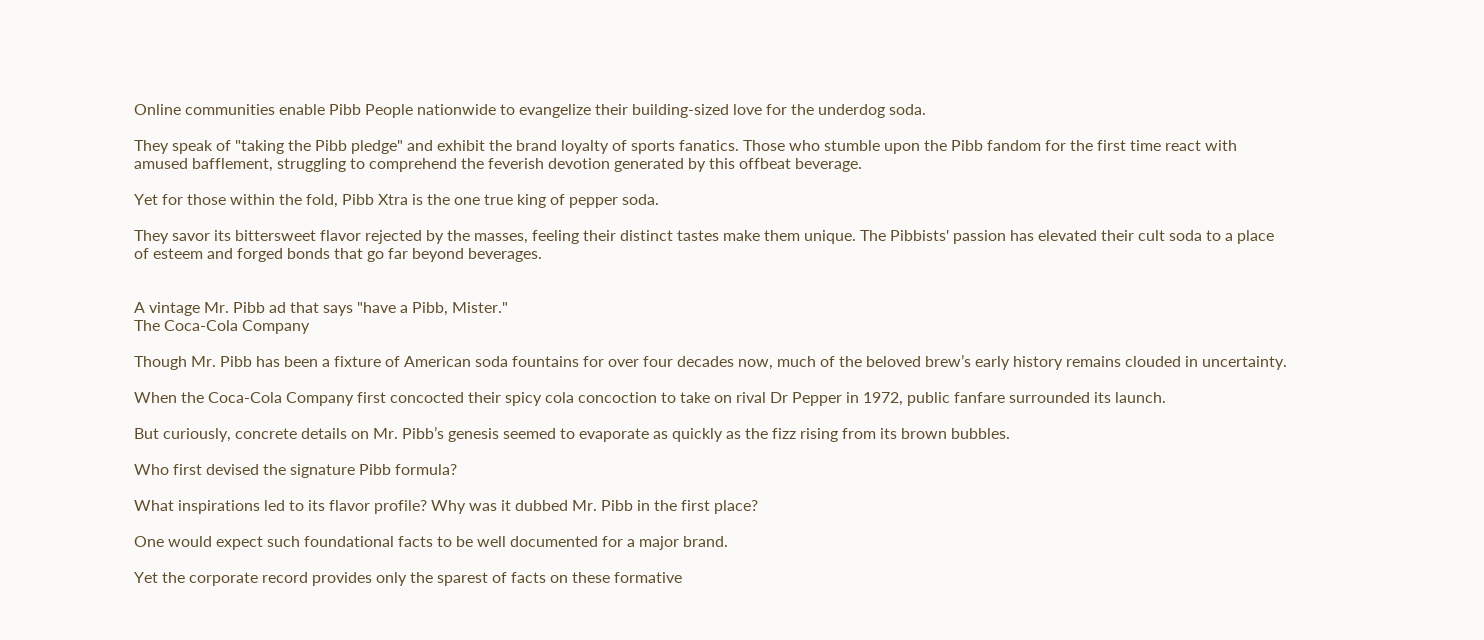Online communities enable Pibb People nationwide to evangelize their building-sized love for the underdog soda.

They speak of "taking the Pibb pledge" and exhibit the brand loyalty of sports fanatics. Those who stumble upon the Pibb fandom for the first time react with amused bafflement, struggling to comprehend the feverish devotion generated by this offbeat beverage.

Yet for those within the fold, Pibb Xtra is the one true king of pepper soda.

They savor its bittersweet flavor rejected by the masses, feeling their distinct tastes make them unique. The Pibbists' passion has elevated their cult soda to a place of esteem and forged bonds that go far beyond beverages.


A vintage Mr. Pibb ad that says "have a Pibb, Mister."
The Coca-Cola Company

Though Mr. Pibb has been a fixture of American soda fountains for over four decades now, much of the beloved brew’s early history remains clouded in uncertainty.

When the Coca-Cola Company first concocted their spicy cola concoction to take on rival Dr Pepper in 1972, public fanfare surrounded its launch.

But curiously, concrete details on Mr. Pibb’s genesis seemed to evaporate as quickly as the fizz rising from its brown bubbles.

Who first devised the signature Pibb formula?

What inspirations led to its flavor profile? Why was it dubbed Mr. Pibb in the first place?

One would expect such foundational facts to be well documented for a major brand.

Yet the corporate record provides only the sparest of facts on these formative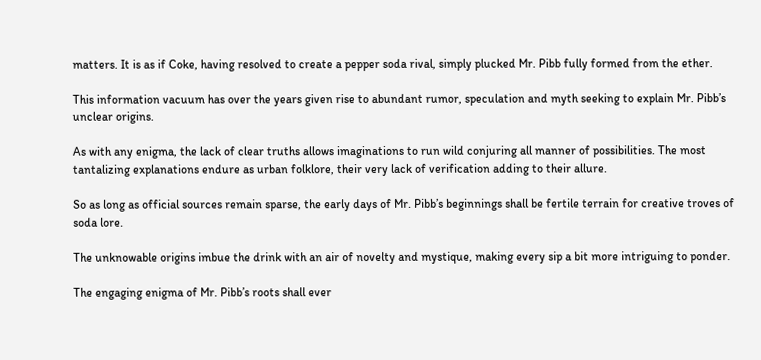matters. It is as if Coke, having resolved to create a pepper soda rival, simply plucked Mr. Pibb fully formed from the ether.

This information vacuum has over the years given rise to abundant rumor, speculation and myth seeking to explain Mr. Pibb’s unclear origins.

As with any enigma, the lack of clear truths allows imaginations to run wild conjuring all manner of possibilities. The most tantalizing explanations endure as urban folklore, their very lack of verification adding to their allure.

So as long as official sources remain sparse, the early days of Mr. Pibb’s beginnings shall be fertile terrain for creative troves of soda lore.

The unknowable origins imbue the drink with an air of novelty and mystique, making every sip a bit more intriguing to ponder.

The engaging enigma of Mr. Pibb’s roots shall ever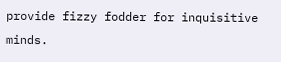provide fizzy fodder for inquisitive minds.